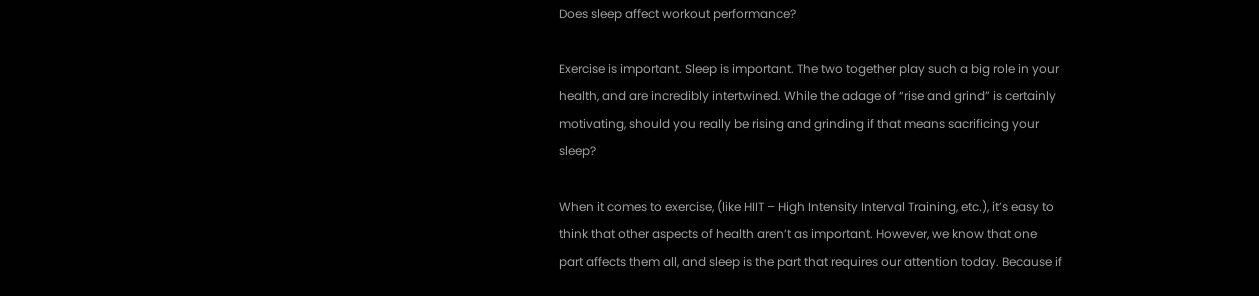Does sleep affect workout performance?

Exercise is important. Sleep is important. The two together play such a big role in your health, and are incredibly intertwined. While the adage of “rise and grind” is certainly motivating, should you really be rising and grinding if that means sacrificing your sleep?

When it comes to exercise, (like HIIT – High Intensity Interval Training, etc.), it’s easy to think that other aspects of health aren’t as important. However, we know that one part affects them all, and sleep is the part that requires our attention today. Because if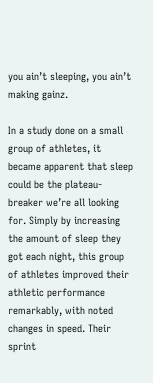you ain’t sleeping, you ain’t making gainz.

In a study done on a small group of athletes, it became apparent that sleep could be the plateau-breaker we’re all looking for. Simply by increasing the amount of sleep they got each night, this group of athletes improved their athletic performance remarkably, with noted changes in speed. Their sprint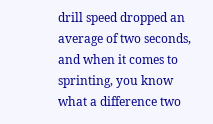drill speed dropped an average of two seconds, and when it comes to sprinting, you know what a difference two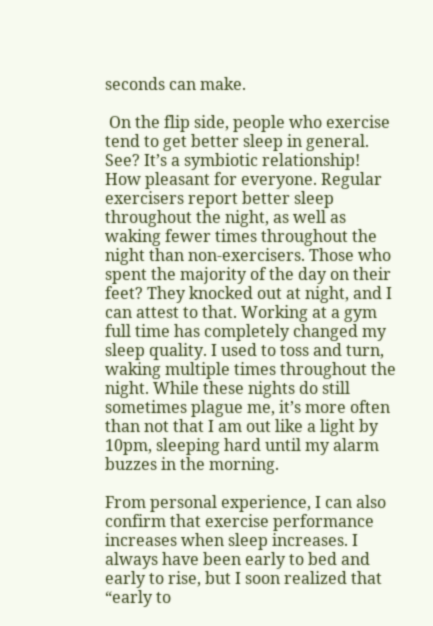seconds can make.

 On the flip side, people who exercise tend to get better sleep in general. See? It’s a symbiotic relationship! How pleasant for everyone. Regular exercisers report better sleep throughout the night, as well as waking fewer times throughout the night than non-exercisers. Those who spent the majority of the day on their feet? They knocked out at night, and I can attest to that. Working at a gym full time has completely changed my sleep quality. I used to toss and turn, waking multiple times throughout the night. While these nights do still sometimes plague me, it’s more often than not that I am out like a light by 10pm, sleeping hard until my alarm buzzes in the morning.

From personal experience, I can also confirm that exercise performance increases when sleep increases. I always have been early to bed and early to rise, but I soon realized that “early to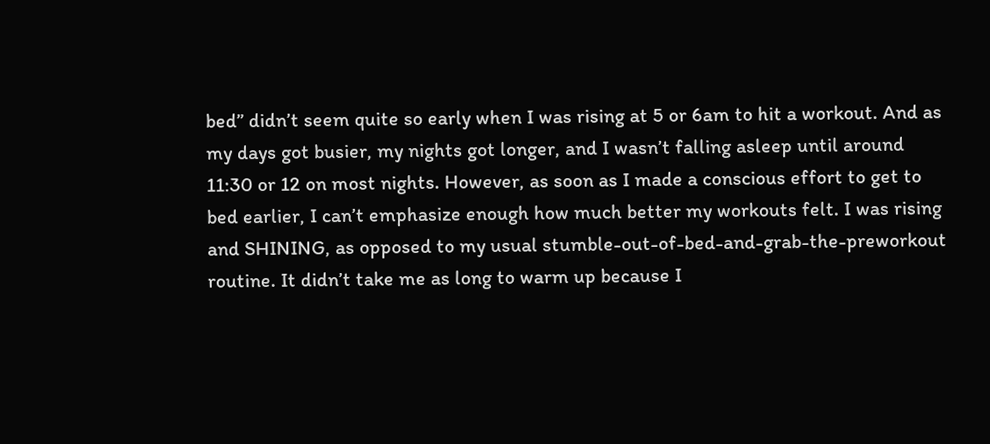bed” didn’t seem quite so early when I was rising at 5 or 6am to hit a workout. And as my days got busier, my nights got longer, and I wasn’t falling asleep until around 11:30 or 12 on most nights. However, as soon as I made a conscious effort to get to bed earlier, I can’t emphasize enough how much better my workouts felt. I was rising and SHINING, as opposed to my usual stumble-out-of-bed-and-grab-the-preworkout routine. It didn’t take me as long to warm up because I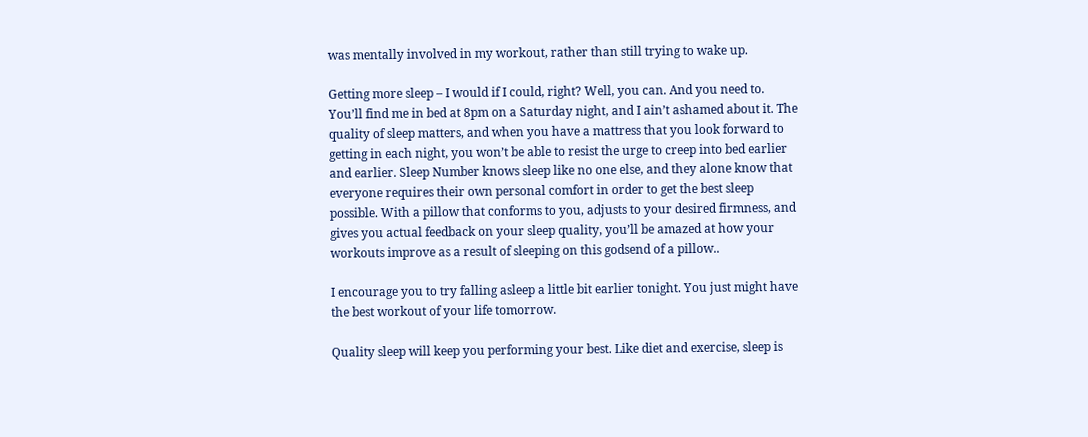was mentally involved in my workout, rather than still trying to wake up.

Getting more sleep – I would if I could, right? Well, you can. And you need to. You’ll find me in bed at 8pm on a Saturday night, and I ain’t ashamed about it. The quality of sleep matters, and when you have a mattress that you look forward to getting in each night, you won’t be able to resist the urge to creep into bed earlier and earlier. Sleep Number knows sleep like no one else, and they alone know that everyone requires their own personal comfort in order to get the best sleep possible. With a pillow that conforms to you, adjusts to your desired firmness, and gives you actual feedback on your sleep quality, you’ll be amazed at how your workouts improve as a result of sleeping on this godsend of a pillow..

I encourage you to try falling asleep a little bit earlier tonight. You just might have the best workout of your life tomorrow.

Quality sleep will keep you performing your best. Like diet and exercise, sleep is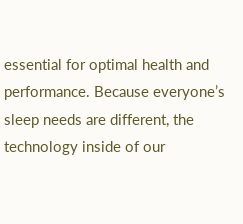essential for optimal health and performance. Because everyone’s sleep needs are different, the technology inside of our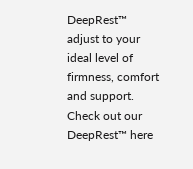DeepRest™ adjust to your ideal level of firmness, comfort and support. Check out our DeepRest™ here